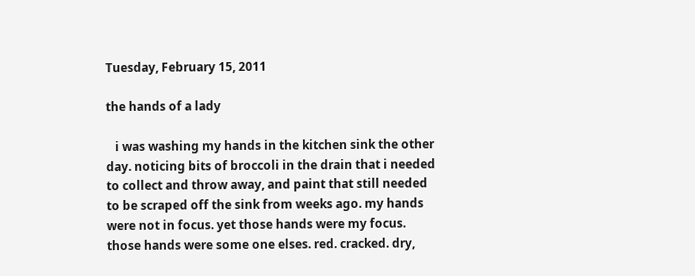Tuesday, February 15, 2011

the hands of a lady

   i was washing my hands in the kitchen sink the other day. noticing bits of broccoli in the drain that i needed to collect and throw away, and paint that still needed to be scraped off the sink from weeks ago. my hands were not in focus. yet those hands were my focus.  those hands were some one elses. red. cracked. dry,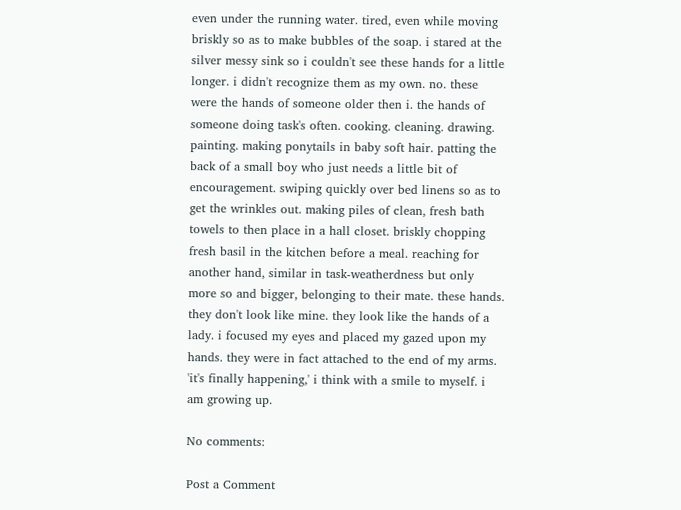even under the running water. tired, even while moving briskly so as to make bubbles of the soap. i stared at the silver messy sink so i couldn't see these hands for a little longer. i didn't recognize them as my own. no. these were the hands of someone older then i. the hands of someone doing task's often. cooking. cleaning. drawing. painting. making ponytails in baby soft hair. patting the back of a small boy who just needs a little bit of encouragement. swiping quickly over bed linens so as to get the wrinkles out. making piles of clean, fresh bath towels to then place in a hall closet. briskly chopping fresh basil in the kitchen before a meal. reaching for another hand, similar in task-weatherdness but only more so and bigger, belonging to their mate. these hands. they don't look like mine. they look like the hands of a lady. i focused my eyes and placed my gazed upon my hands. they were in fact attached to the end of my arms. 'it's finally happening,' i think with a smile to myself. i am growing up.

No comments:

Post a Comment